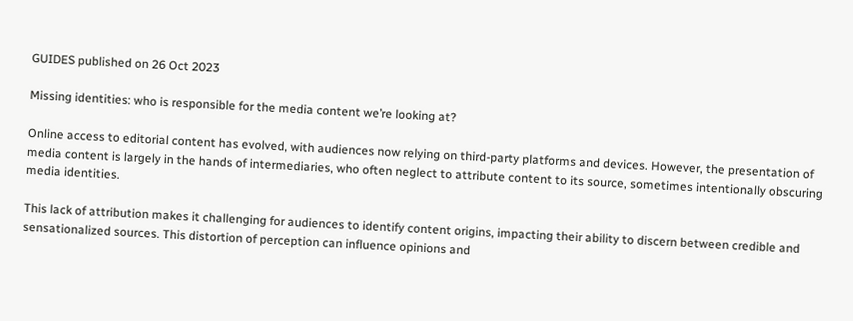GUIDES published on 26 Oct 2023

Missing identities: who is responsible for the media content we’re looking at?

Online access to editorial content has evolved, with audiences now relying on third-party platforms and devices. However, the presentation of media content is largely in the hands of intermediaries, who often neglect to attribute content to its source, sometimes intentionally obscuring media identities.

This lack of attribution makes it challenging for audiences to identify content origins, impacting their ability to discern between credible and sensationalized sources. This distortion of perception can influence opinions and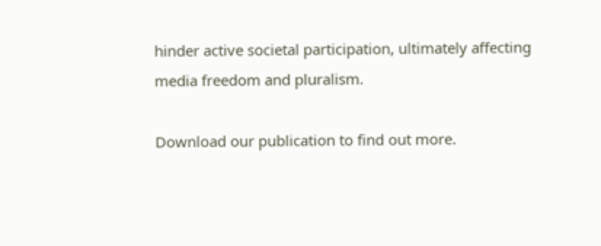hinder active societal participation, ultimately affecting media freedom and pluralism.

Download our publication to find out more.